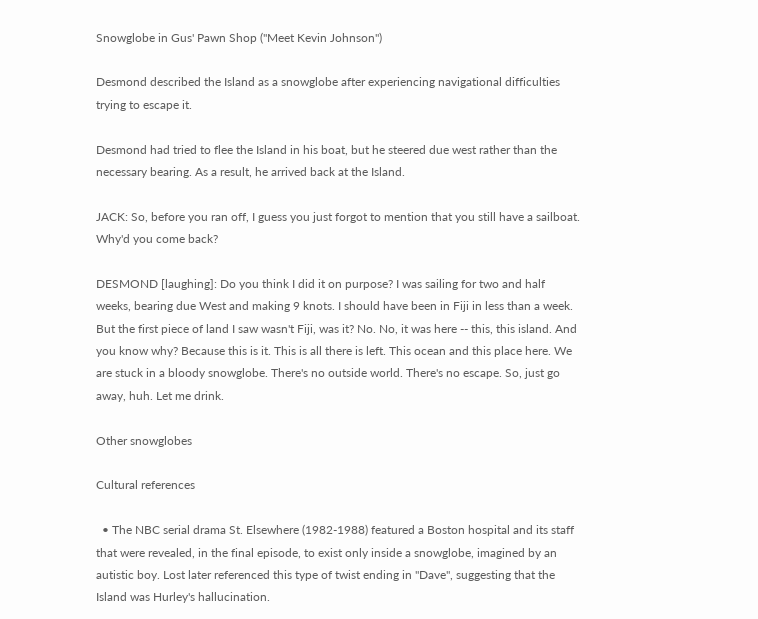Snowglobe in Gus' Pawn Shop ("Meet Kevin Johnson")

Desmond described the Island as a snowglobe after experiencing navigational difficulties trying to escape it.

Desmond had tried to flee the Island in his boat, but he steered due west rather than the necessary bearing. As a result, he arrived back at the Island.

JACK: So, before you ran off, I guess you just forgot to mention that you still have a sailboat. Why'd you come back?

DESMOND [laughing]: Do you think I did it on purpose? I was sailing for two and half weeks, bearing due West and making 9 knots. I should have been in Fiji in less than a week. But the first piece of land I saw wasn't Fiji, was it? No. No, it was here -- this, this island. And you know why? Because this is it. This is all there is left. This ocean and this place here. We are stuck in a bloody snowglobe. There's no outside world. There's no escape. So, just go away, huh. Let me drink.

Other snowglobes

Cultural references

  • The NBC serial drama St. Elsewhere (1982-1988) featured a Boston hospital and its staff that were revealed, in the final episode, to exist only inside a snowglobe, imagined by an autistic boy. Lost later referenced this type of twist ending in "Dave", suggesting that the Island was Hurley's hallucination.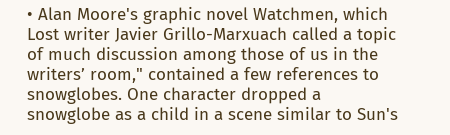• Alan Moore's graphic novel Watchmen, which Lost writer Javier Grillo-Marxuach called a topic of much discussion among those of us in the writers’ room," contained a few references to snowglobes. One character dropped a snowglobe as a child in a scene similar to Sun's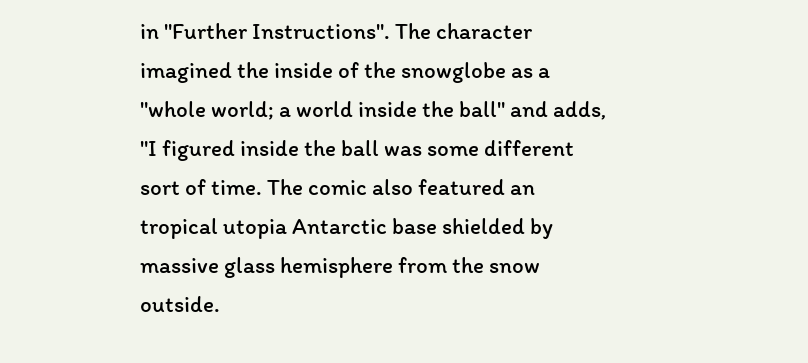in "Further Instructions". The character imagined the inside of the snowglobe as a "whole world; a world inside the ball" and adds, "I figured inside the ball was some different sort of time. The comic also featured an tropical utopia Antarctic base shielded by massive glass hemisphere from the snow outside.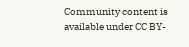Community content is available under CC BY-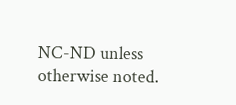NC-ND unless otherwise noted.